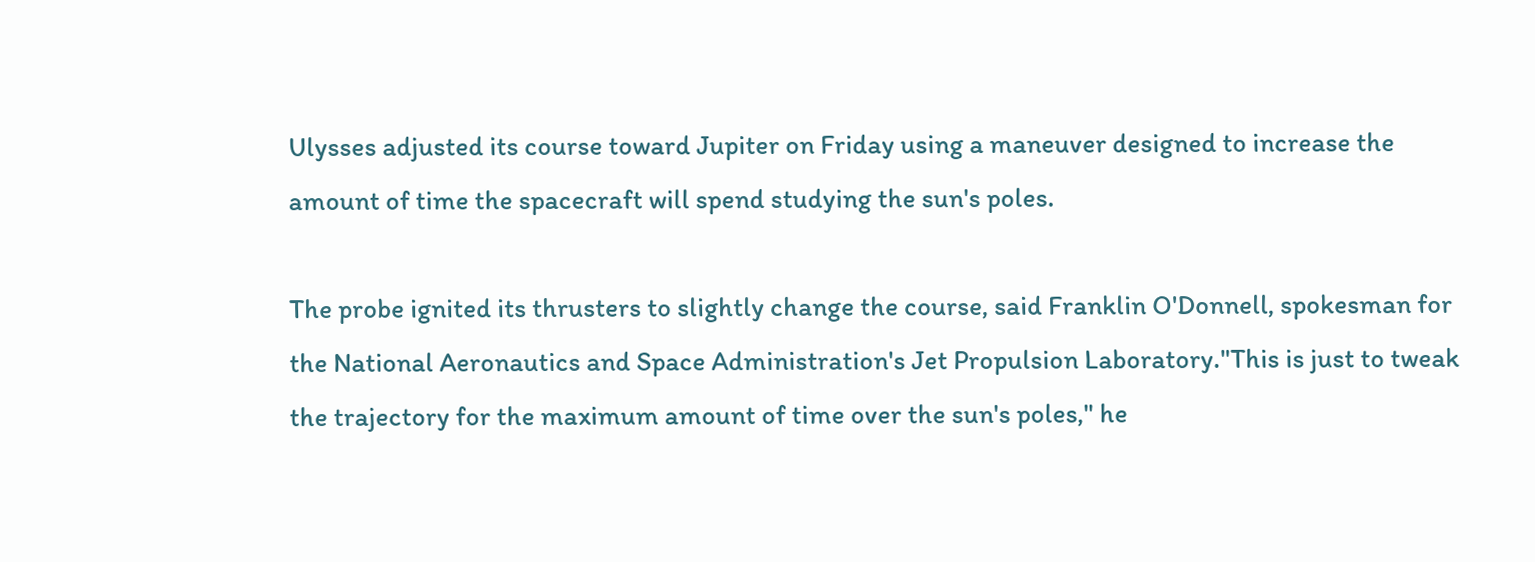Ulysses adjusted its course toward Jupiter on Friday using a maneuver designed to increase the amount of time the spacecraft will spend studying the sun's poles.

The probe ignited its thrusters to slightly change the course, said Franklin O'Donnell, spokesman for the National Aeronautics and Space Administration's Jet Propulsion Laboratory."This is just to tweak the trajectory for the maximum amount of time over the sun's poles," he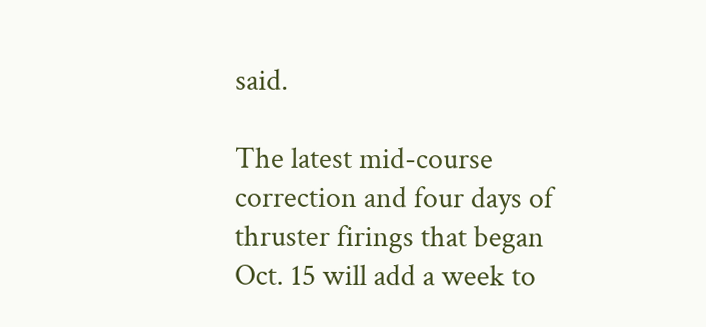said.

The latest mid-course correction and four days of thruster firings that began Oct. 15 will add a week to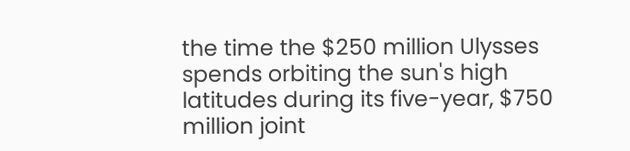the time the $250 million Ulysses spends orbiting the sun's high latitudes during its five-year, $750 million joint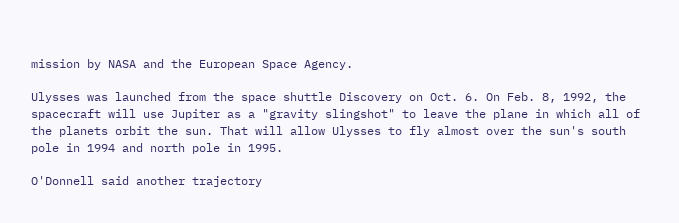mission by NASA and the European Space Agency.

Ulysses was launched from the space shuttle Discovery on Oct. 6. On Feb. 8, 1992, the spacecraft will use Jupiter as a "gravity slingshot" to leave the plane in which all of the planets orbit the sun. That will allow Ulysses to fly almost over the sun's south pole in 1994 and north pole in 1995.

O'Donnell said another trajectory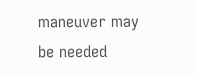maneuver may be needed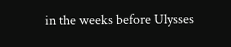in the weeks before Ulysses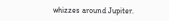whizzes around Jupiter.